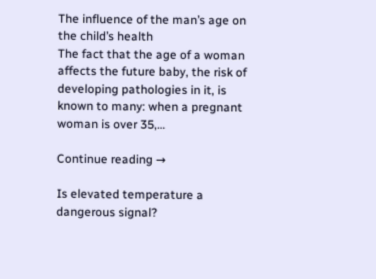The influence of the man’s age on the child’s health
The fact that the age of a woman affects the future baby, the risk of developing pathologies in it, is known to many: when a pregnant woman is over 35,…

Continue reading →

Is elevated temperature a dangerous signal?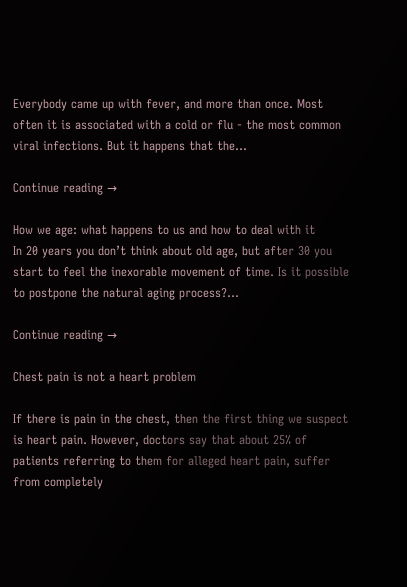Everybody came up with fever, and more than once. Most often it is associated with a cold or flu - the most common viral infections. But it happens that the…

Continue reading →

How we age: what happens to us and how to deal with it
In 20 years you don’t think about old age, but after 30 you start to feel the inexorable movement of time. Is it possible to postpone the natural aging process?…

Continue reading →

Chest pain is not a heart problem

If there is pain in the chest, then the first thing we suspect is heart pain. However, doctors say that about 25% of patients referring to them for alleged heart pain, suffer from completely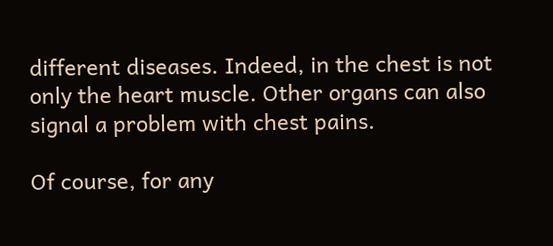different diseases. Indeed, in the chest is not only the heart muscle. Other organs can also signal a problem with chest pains.

Of course, for any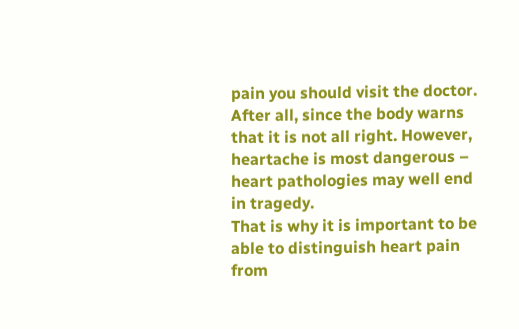pain you should visit the doctor. After all, since the body warns that it is not all right. However, heartache is most dangerous – heart pathologies may well end in tragedy.
That is why it is important to be able to distinguish heart pain from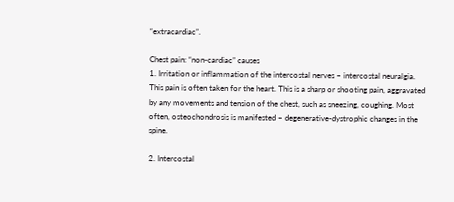“extracardiac”.

Chest pain: “non-cardiac” causes
1. Irritation or inflammation of the intercostal nerves – intercostal neuralgia. This pain is often taken for the heart. This is a sharp or shooting pain, aggravated by any movements and tension of the chest, such as sneezing, coughing. Most often, osteochondrosis is manifested – degenerative-dystrophic changes in the spine.

2. Intercostal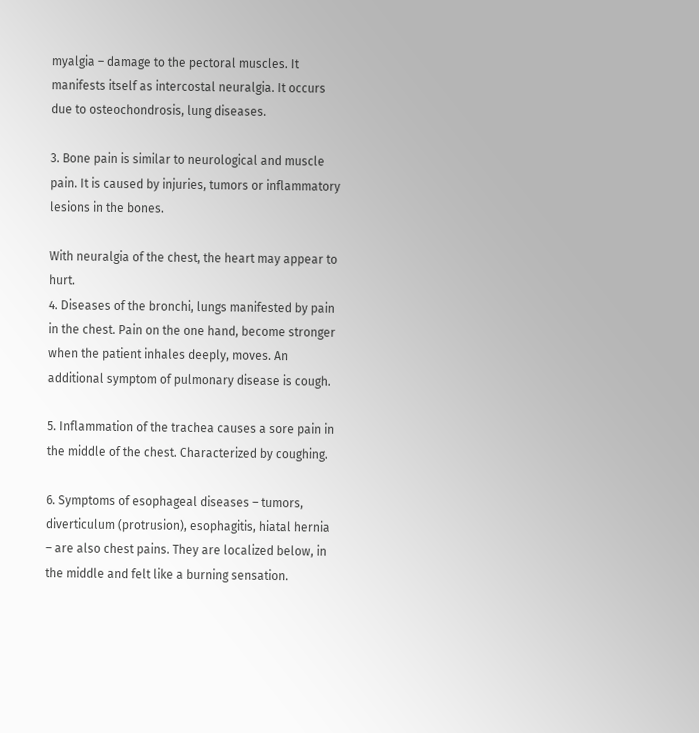myalgia – damage to the pectoral muscles. It manifests itself as intercostal neuralgia. It occurs due to osteochondrosis, lung diseases.

3. Bone pain is similar to neurological and muscle pain. It is caused by injuries, tumors or inflammatory lesions in the bones.

With neuralgia of the chest, the heart may appear to hurt.
4. Diseases of the bronchi, lungs manifested by pain in the chest. Pain on the one hand, become stronger when the patient inhales deeply, moves. An additional symptom of pulmonary disease is cough.

5. Inflammation of the trachea causes a sore pain in the middle of the chest. Characterized by coughing.

6. Symptoms of esophageal diseases – tumors, diverticulum (protrusion), esophagitis, hiatal hernia – are also chest pains. They are localized below, in the middle and felt like a burning sensation.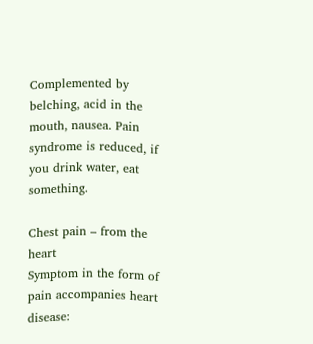Complemented by belching, acid in the mouth, nausea. Pain syndrome is reduced, if you drink water, eat something.

Chest pain – from the heart
Symptom in the form of pain accompanies heart disease: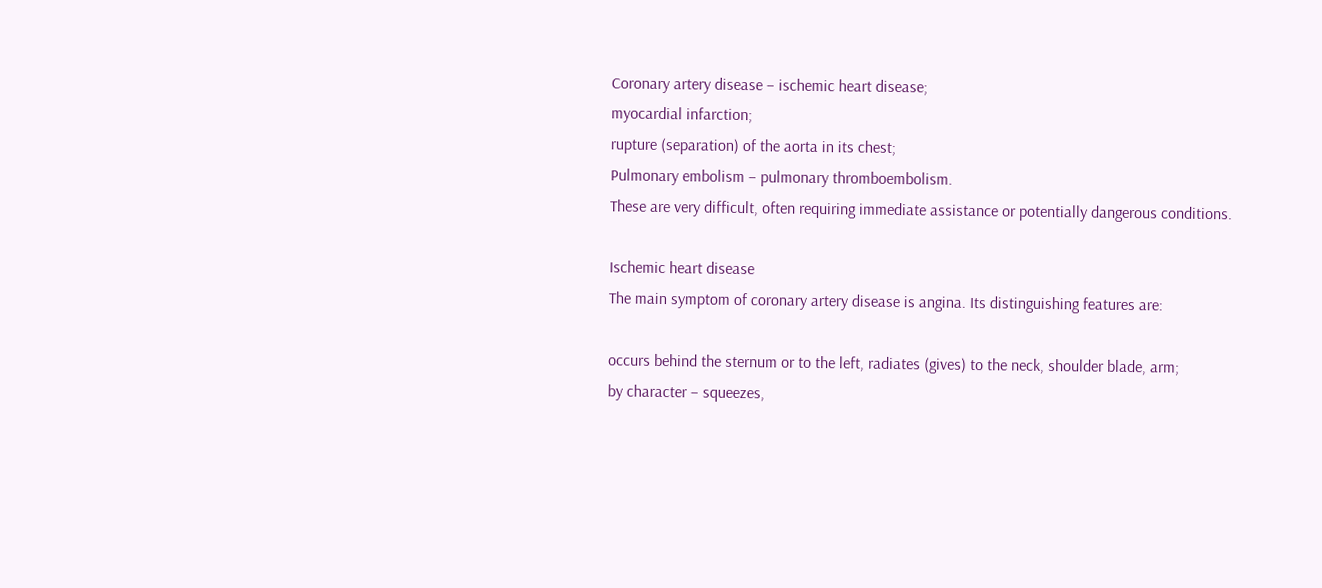Coronary artery disease – ischemic heart disease;
myocardial infarction;
rupture (separation) of the aorta in its chest;
Pulmonary embolism – pulmonary thromboembolism.
These are very difficult, often requiring immediate assistance or potentially dangerous conditions.

Ischemic heart disease
The main symptom of coronary artery disease is angina. Its distinguishing features are:

occurs behind the sternum or to the left, radiates (gives) to the neck, shoulder blade, arm;
by character – squeezes,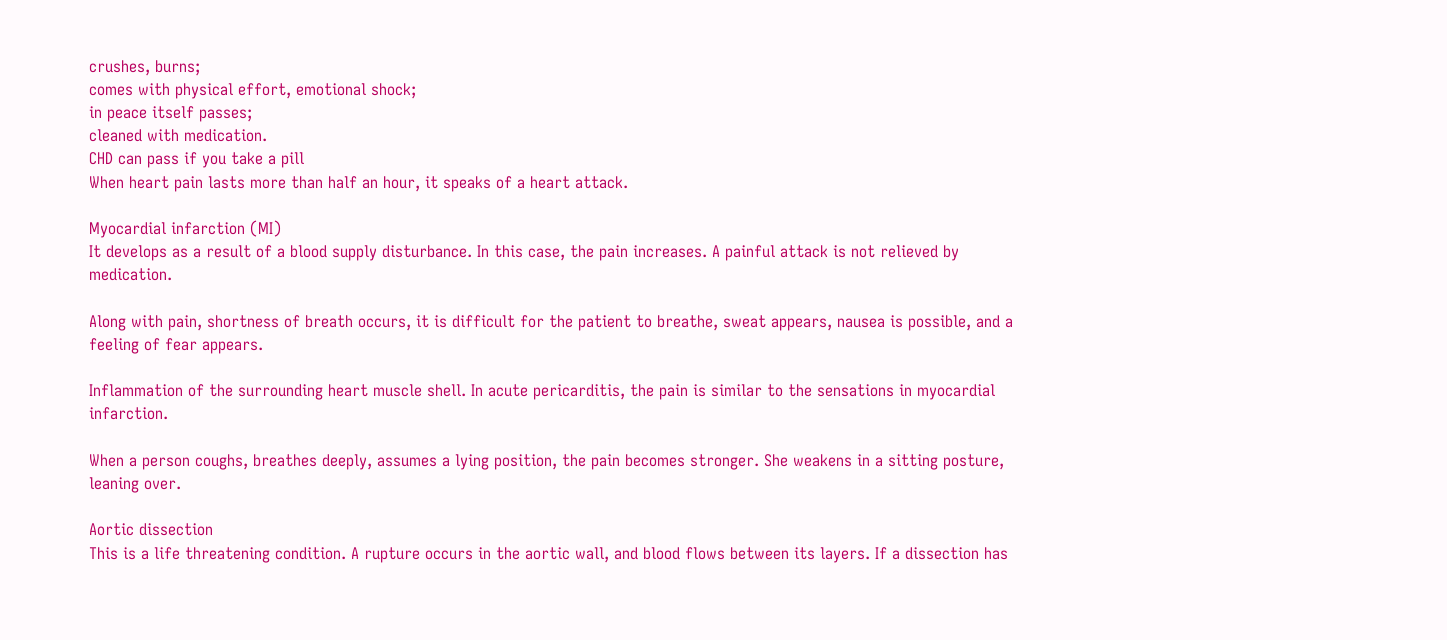crushes, burns;
comes with physical effort, emotional shock;
in peace itself passes;
cleaned with medication.
CHD can pass if you take a pill
When heart pain lasts more than half an hour, it speaks of a heart attack.

Myocardial infarction (MI)
It develops as a result of a blood supply disturbance. In this case, the pain increases. A painful attack is not relieved by medication.

Along with pain, shortness of breath occurs, it is difficult for the patient to breathe, sweat appears, nausea is possible, and a feeling of fear appears.

Inflammation of the surrounding heart muscle shell. In acute pericarditis, the pain is similar to the sensations in myocardial infarction.

When a person coughs, breathes deeply, assumes a lying position, the pain becomes stronger. She weakens in a sitting posture, leaning over.

Aortic dissection
This is a life threatening condition. A rupture occurs in the aortic wall, and blood flows between its layers. If a dissection has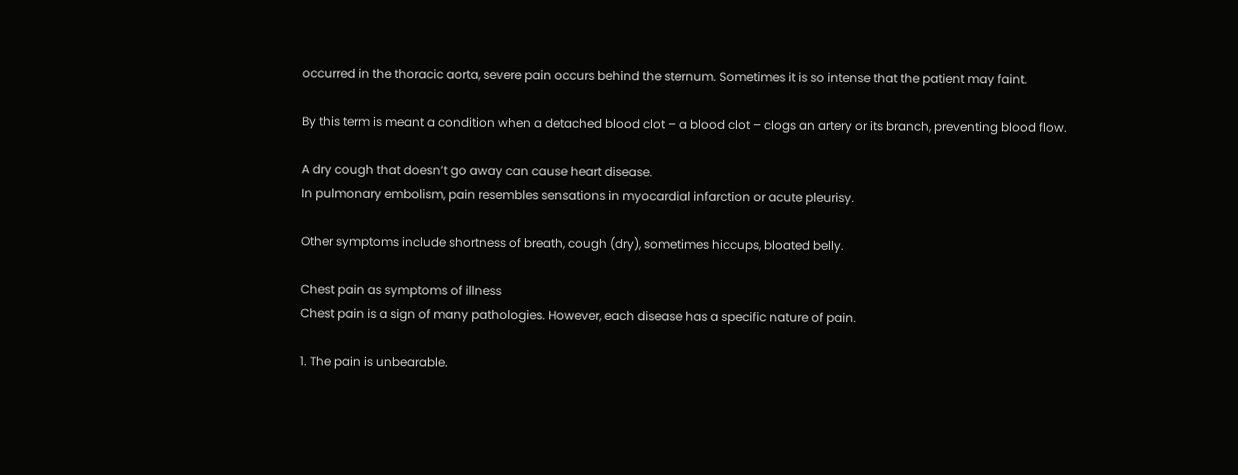occurred in the thoracic aorta, severe pain occurs behind the sternum. Sometimes it is so intense that the patient may faint.

By this term is meant a condition when a detached blood clot – a blood clot – clogs an artery or its branch, preventing blood flow.

A dry cough that doesn’t go away can cause heart disease.
In pulmonary embolism, pain resembles sensations in myocardial infarction or acute pleurisy.

Other symptoms include shortness of breath, cough (dry), sometimes hiccups, bloated belly.

Chest pain as symptoms of illness
Chest pain is a sign of many pathologies. However, each disease has a specific nature of pain.

1. The pain is unbearable.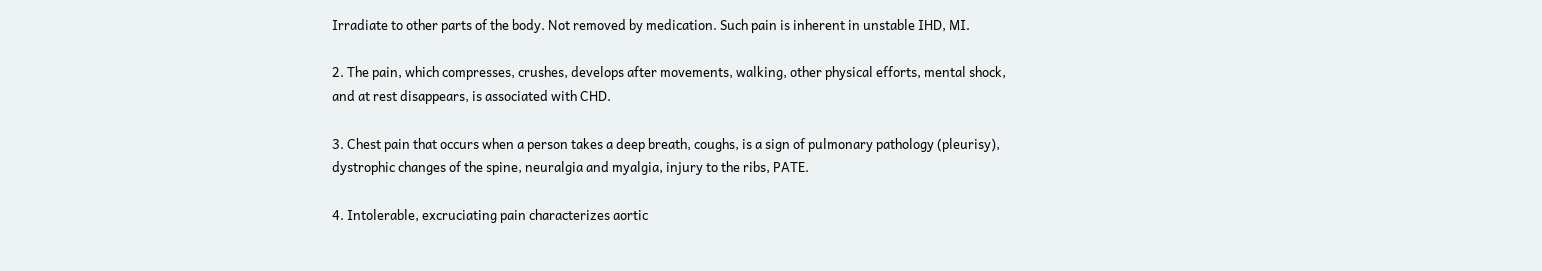Irradiate to other parts of the body. Not removed by medication. Such pain is inherent in unstable IHD, MI.

2. The pain, which compresses, crushes, develops after movements, walking, other physical efforts, mental shock, and at rest disappears, is associated with CHD.

3. Chest pain that occurs when a person takes a deep breath, coughs, is a sign of pulmonary pathology (pleurisy), dystrophic changes of the spine, neuralgia and myalgia, injury to the ribs, PATE.

4. Intolerable, excruciating pain characterizes aortic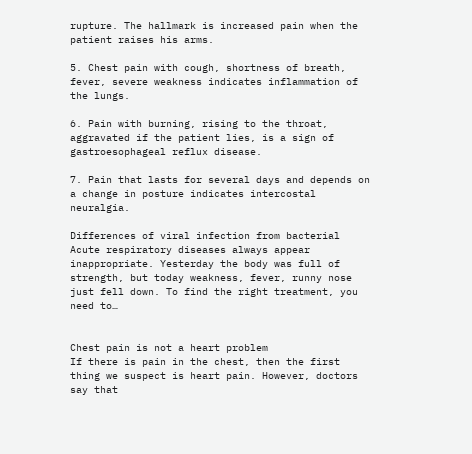rupture. The hallmark is increased pain when the patient raises his arms.

5. Chest pain with cough, shortness of breath, fever, severe weakness indicates inflammation of the lungs.

6. Pain with burning, rising to the throat, aggravated if the patient lies, is a sign of gastroesophageal reflux disease.

7. Pain that lasts for several days and depends on a change in posture indicates intercostal neuralgia.

Differences of viral infection from bacterial
Acute respiratory diseases always appear inappropriate. Yesterday the body was full of strength, but today weakness, fever, runny nose just fell down. To find the right treatment, you need to…


Chest pain is not a heart problem
If there is pain in the chest, then the first thing we suspect is heart pain. However, doctors say that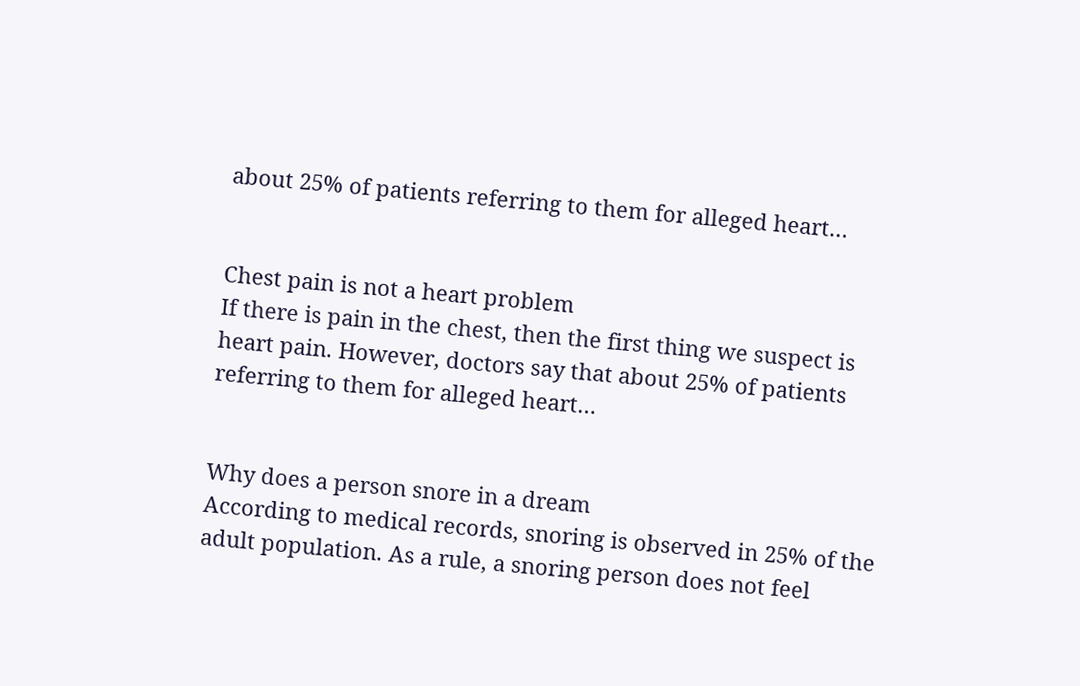about 25% of patients referring to them for alleged heart…


Chest pain is not a heart problem
If there is pain in the chest, then the first thing we suspect is heart pain. However, doctors say that about 25% of patients referring to them for alleged heart…


Why does a person snore in a dream
According to medical records, snoring is observed in 25% of the adult population. As a rule, a snoring person does not feel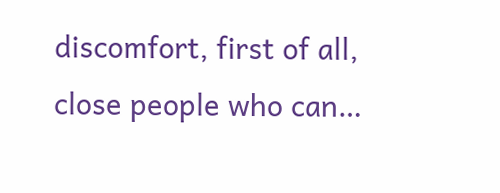discomfort, first of all, close people who can…